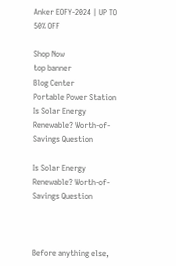Anker EOFY-2024 | UP TO 50% OFF

Shop Now
top banner
Blog Center
Portable Power Station
Is Solar Energy Renewable? Worth-of-Savings Question

Is Solar Energy Renewable? Worth-of-Savings Question



Before anything else,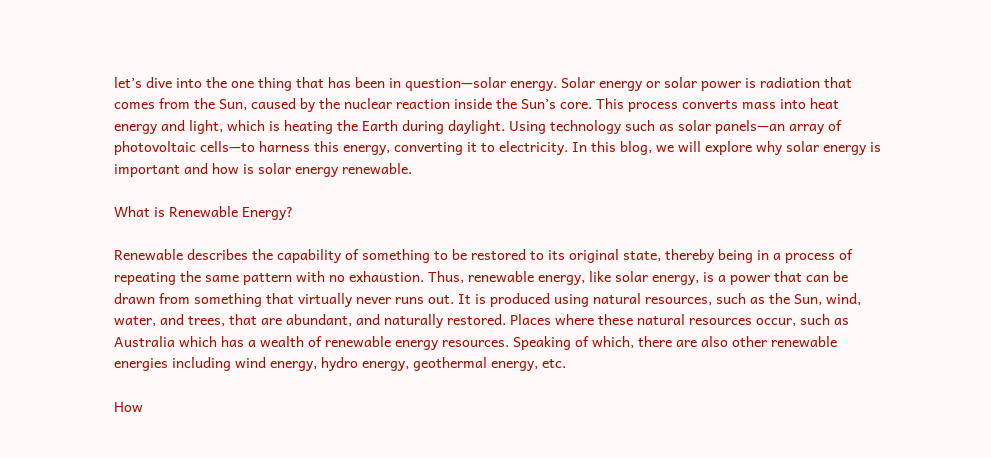let’s dive into the one thing that has been in question—solar energy. Solar energy or solar power is radiation that comes from the Sun, caused by the nuclear reaction inside the Sun’s core. This process converts mass into heat energy and light, which is heating the Earth during daylight. Using technology such as solar panels—an array of photovoltaic cells—to harness this energy, converting it to electricity. In this blog, we will explore why solar energy is important and how is solar energy renewable.

What is Renewable Energy?

Renewable describes the capability of something to be restored to its original state, thereby being in a process of repeating the same pattern with no exhaustion. Thus, renewable energy, like solar energy, is a power that can be drawn from something that virtually never runs out. It is produced using natural resources, such as the Sun, wind, water, and trees, that are abundant, and naturally restored. Places where these natural resources occur, such as Australia which has a wealth of renewable energy resources. Speaking of which, there are also other renewable energies including wind energy, hydro energy, geothermal energy, etc.

How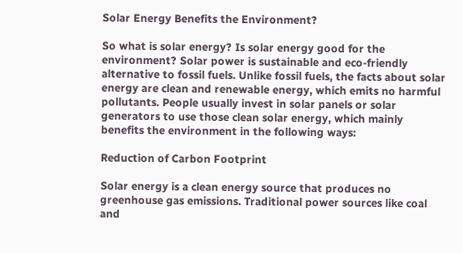Solar Energy Benefits the Environment?

So what is solar energy? Is solar energy good for the environment? Solar power is sustainable and eco-friendly alternative to fossil fuels. Unlike fossil fuels, the facts about solar energy are clean and renewable energy, which emits no harmful pollutants. People usually invest in solar panels or solar generators to use those clean solar energy, which mainly benefits the environment in the following ways:

Reduction of Carbon Footprint

Solar energy is a clean energy source that produces no greenhouse gas emissions. Traditional power sources like coal and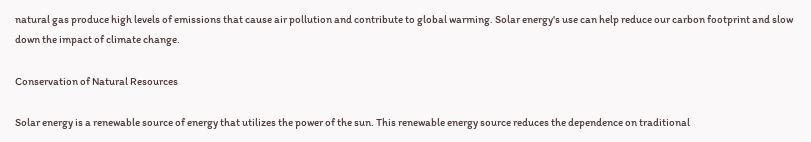natural gas produce high levels of emissions that cause air pollution and contribute to global warming. Solar energy's use can help reduce our carbon footprint and slow down the impact of climate change.

Conservation of Natural Resources

Solar energy is a renewable source of energy that utilizes the power of the sun. This renewable energy source reduces the dependence on traditional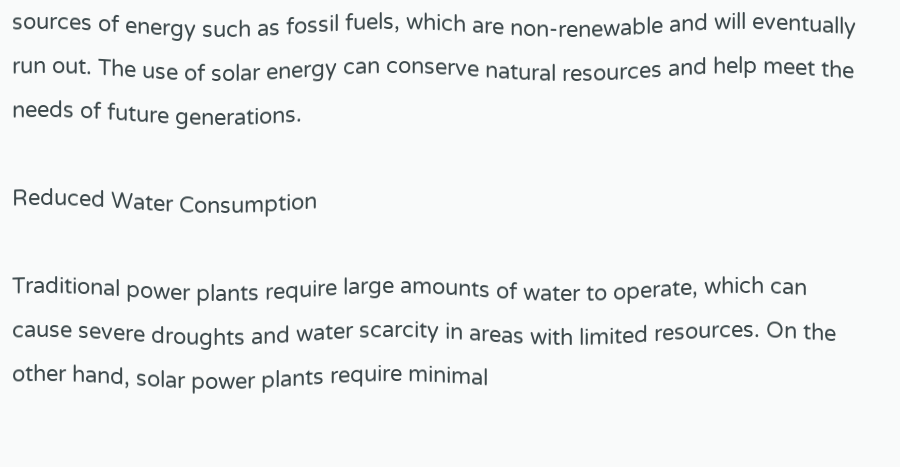sources of energy such as fossil fuels, which are non-renewable and will eventually run out. The use of solar energy can conserve natural resources and help meet the needs of future generations.

Reduced Water Consumption

Traditional power plants require large amounts of water to operate, which can cause severe droughts and water scarcity in areas with limited resources. On the other hand, solar power plants require minimal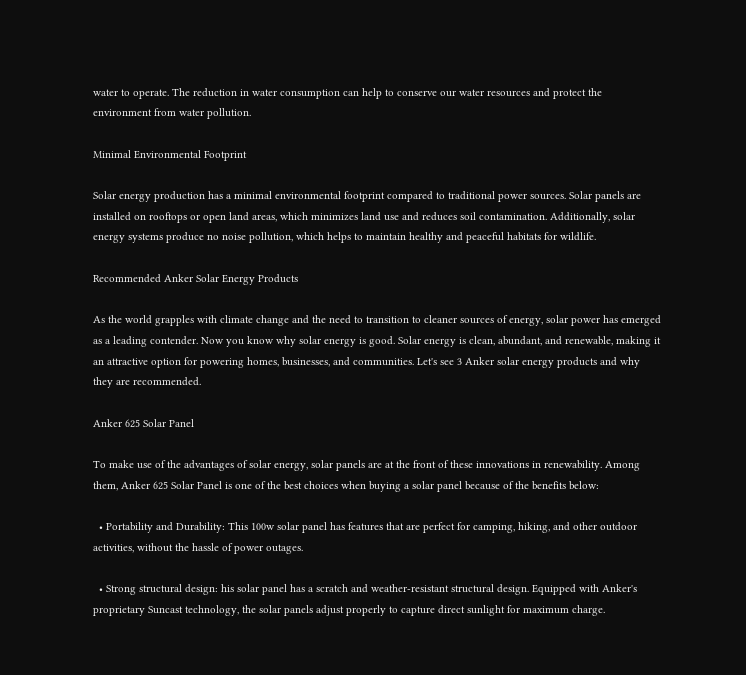water to operate. The reduction in water consumption can help to conserve our water resources and protect the environment from water pollution.

Minimal Environmental Footprint

Solar energy production has a minimal environmental footprint compared to traditional power sources. Solar panels are installed on rooftops or open land areas, which minimizes land use and reduces soil contamination. Additionally, solar energy systems produce no noise pollution, which helps to maintain healthy and peaceful habitats for wildlife.

Recommended Anker Solar Energy Products

As the world grapples with climate change and the need to transition to cleaner sources of energy, solar power has emerged as a leading contender. Now you know why solar energy is good. Solar energy is clean, abundant, and renewable, making it an attractive option for powering homes, businesses, and communities. Let's see 3 Anker solar energy products and why they are recommended.

Anker 625 Solar Panel

To make use of the advantages of solar energy, solar panels are at the front of these innovations in renewability. Among them, Anker 625 Solar Panel is one of the best choices when buying a solar panel because of the benefits below:

  • Portability and Durability: This 100w solar panel has features that are perfect for camping, hiking, and other outdoor activities, without the hassle of power outages.

  • Strong structural design: his solar panel has a scratch and weather-resistant structural design. Equipped with Anker's proprietary Suncast technology, the solar panels adjust properly to capture direct sunlight for maximum charge.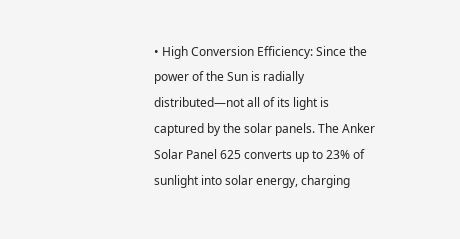• High Conversion Efficiency: Since the power of the Sun is radially distributed—not all of its light is captured by the solar panels. The Anker Solar Panel 625 converts up to 23% of sunlight into solar energy, charging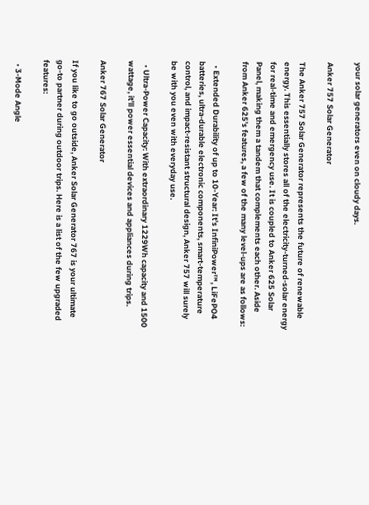your solar generators even on cloudy days.

Anker 757 Solar Generator

The Anker 757 Solar Generator represents the future of renewable energy. This essentially stores all of the electricity-turned-solar energy for real-time and emergency use. It is coupled to Anker 625 Solar Panel, making them a tandem that complements each other. Aside from Anker 625’s features, a few of the many level-ups are as follows:

  • Extended Durability of up to 10-Year: It’s InfiniPower™, LiFePO4 batteries, ultra-durable electronic components, smart-temperature control, and impact-resistant structural design, Anker 757 will surely be with you even with everyday use.

  • Ultra-Power Capacity: With extraordinary 1229Wh capacity and 1500 wattage, it’ll power essential devices and appliances during trips.

Anker 767 Solar Generator

If you like to go outside, Anker Solar Generator 767 is your ultimate go-to partner during outdoor trips. Here is a list of the few upgraded features:

  • 3-Mode Angle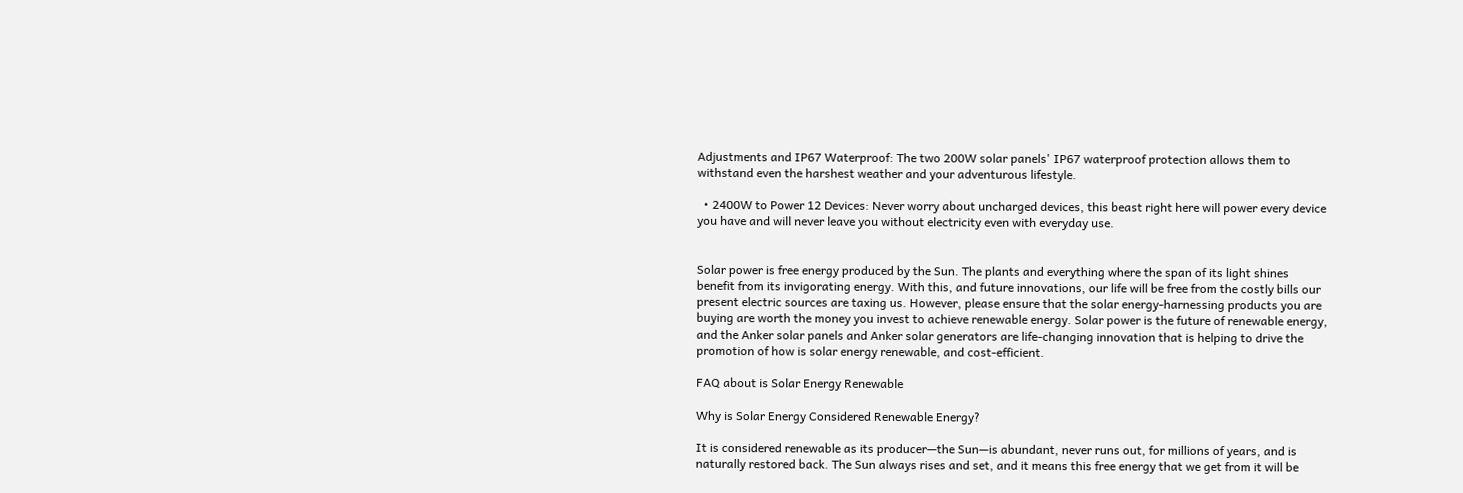Adjustments and IP67 Waterproof: The two 200W solar panels' IP67 waterproof protection allows them to withstand even the harshest weather and your adventurous lifestyle.

  • 2400W to Power 12 Devices: Never worry about uncharged devices, this beast right here will power every device you have and will never leave you without electricity even with everyday use.


Solar power is free energy produced by the Sun. The plants and everything where the span of its light shines benefit from its invigorating energy. With this, and future innovations, our life will be free from the costly bills our present electric sources are taxing us. However, please ensure that the solar energy-harnessing products you are buying are worth the money you invest to achieve renewable energy. Solar power is the future of renewable energy, and the Anker solar panels and Anker solar generators are life-changing innovation that is helping to drive the promotion of how is solar energy renewable, and cost-efficient.

FAQ about is Solar Energy Renewable

Why is Solar Energy Considered Renewable Energy?

It is considered renewable as its producer—the Sun—is abundant, never runs out, for millions of years, and is naturally restored back. The Sun always rises and set, and it means this free energy that we get from it will be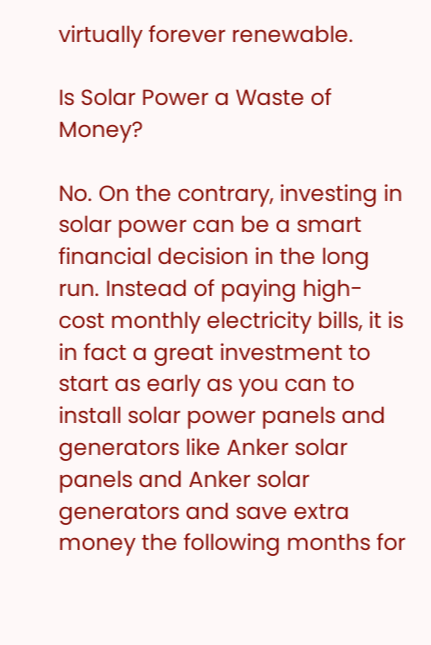virtually forever renewable.

Is Solar Power a Waste of Money?

No. On the contrary, investing in solar power can be a smart financial decision in the long run. Instead of paying high-cost monthly electricity bills, it is in fact a great investment to start as early as you can to install solar power panels and generators like Anker solar panels and Anker solar generators and save extra money the following months for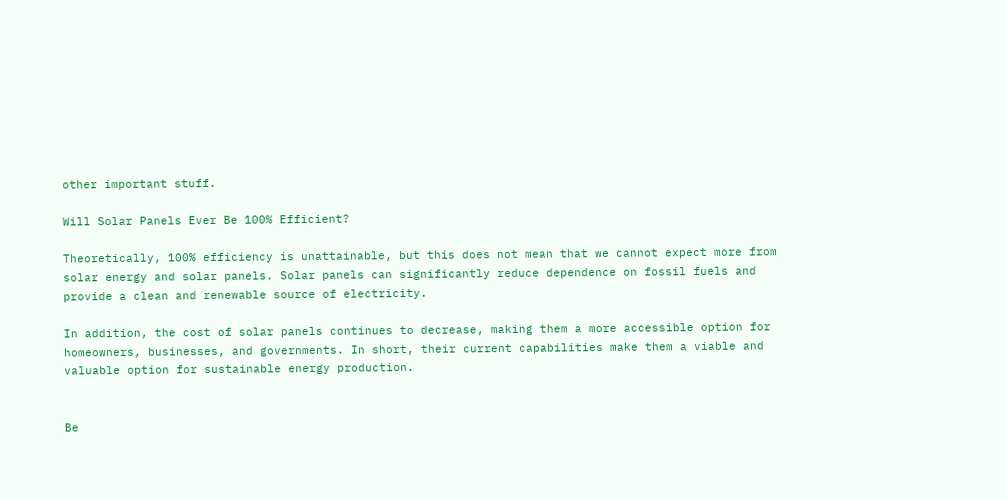other important stuff.

Will Solar Panels Ever Be 100% Efficient?

Theoretically, 100% efficiency is unattainable, but this does not mean that we cannot expect more from solar energy and solar panels. Solar panels can significantly reduce dependence on fossil fuels and provide a clean and renewable source of electricity.

In addition, the cost of solar panels continues to decrease, making them a more accessible option for homeowners, businesses, and governments. In short, their current capabilities make them a viable and valuable option for sustainable energy production.


Be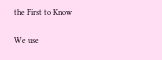the First to Know

We use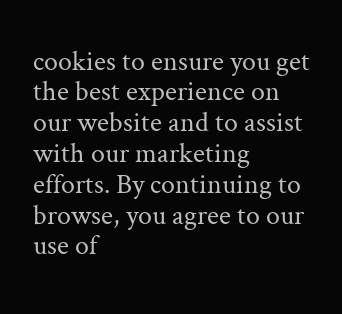cookies to ensure you get the best experience on our website and to assist with our marketing efforts. By continuing to browse, you agree to our use of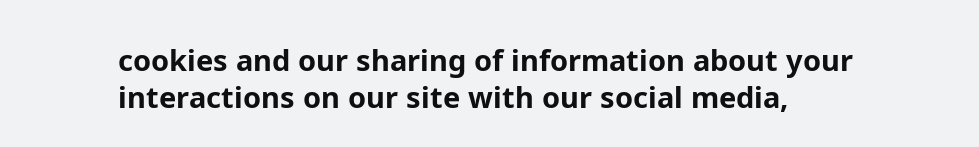cookies and our sharing of information about your interactions on our site with our social media,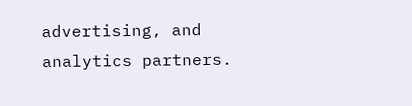advertising, and analytics partners.